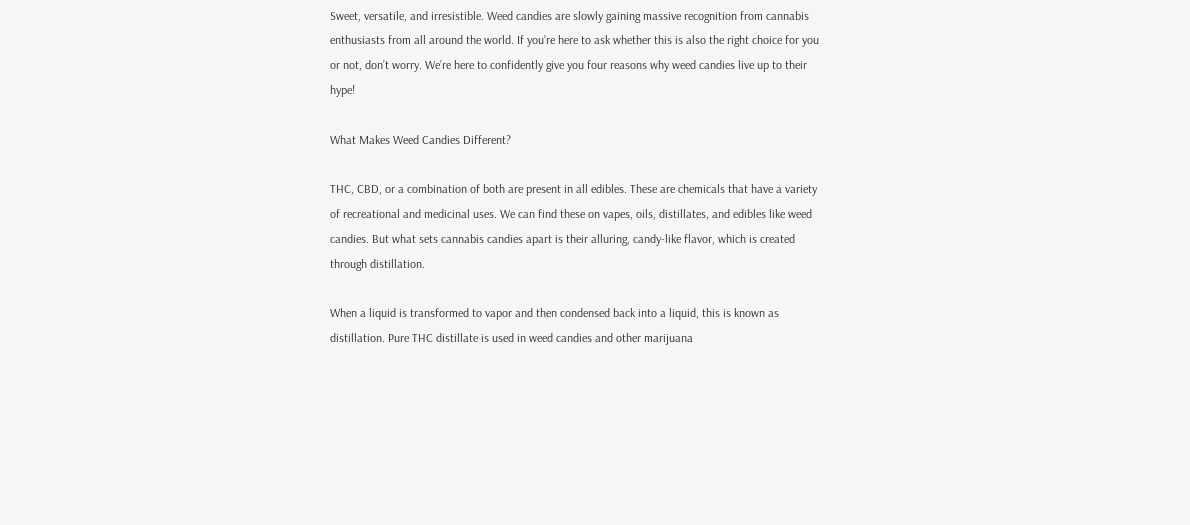Sweet, versatile, and irresistible. Weed candies are slowly gaining massive recognition from cannabis enthusiasts from all around the world. If you’re here to ask whether this is also the right choice for you or not, don’t worry. We’re here to confidently give you four reasons why weed candies live up to their hype!

What Makes Weed Candies Different?

THC, CBD, or a combination of both are present in all edibles. These are chemicals that have a variety of recreational and medicinal uses. We can find these on vapes, oils, distillates, and edibles like weed candies. But what sets cannabis candies apart is their alluring, candy-like flavor, which is created through distillation.

When a liquid is transformed to vapor and then condensed back into a liquid, this is known as distillation. Pure THC distillate is used in weed candies and other marijuana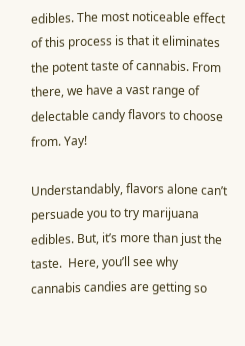edibles. The most noticeable effect of this process is that it eliminates the potent taste of cannabis. From there, we have a vast range of delectable candy flavors to choose from. Yay!

Understandably, flavors alone can’t persuade you to try marijuana edibles. But, it’s more than just the taste.  Here, you’ll see why cannabis candies are getting so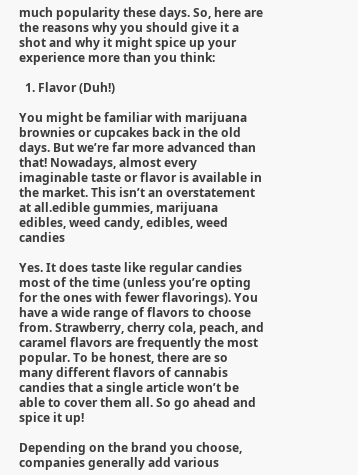much popularity these days. So, here are the reasons why you should give it a shot and why it might spice up your experience more than you think:

  1. Flavor (Duh!)

You might be familiar with marijuana brownies or cupcakes back in the old days. But we’re far more advanced than that! Nowadays, almost every imaginable taste or flavor is available in the market. This isn’t an overstatement at all.edible gummies, marijuana edibles, weed candy, edibles, weed candies

Yes. It does taste like regular candies most of the time (unless you’re opting for the ones with fewer flavorings). You have a wide range of flavors to choose from. Strawberry, cherry cola, peach, and caramel flavors are frequently the most popular. To be honest, there are so many different flavors of cannabis candies that a single article won’t be able to cover them all. So go ahead and spice it up!

Depending on the brand you choose, companies generally add various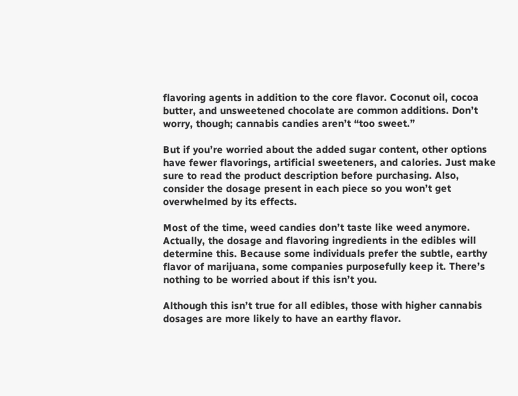flavoring agents in addition to the core flavor. Coconut oil, cocoa butter, and unsweetened chocolate are common additions. Don’t worry, though; cannabis candies aren’t “too sweet.”

But if you’re worried about the added sugar content, other options have fewer flavorings, artificial sweeteners, and calories. Just make sure to read the product description before purchasing. Also, consider the dosage present in each piece so you won’t get overwhelmed by its effects.

Most of the time, weed candies don’t taste like weed anymore. Actually, the dosage and flavoring ingredients in the edibles will determine this. Because some individuals prefer the subtle, earthy flavor of marijuana, some companies purposefully keep it. There’s nothing to be worried about if this isn’t you.

Although this isn’t true for all edibles, those with higher cannabis dosages are more likely to have an earthy flavor.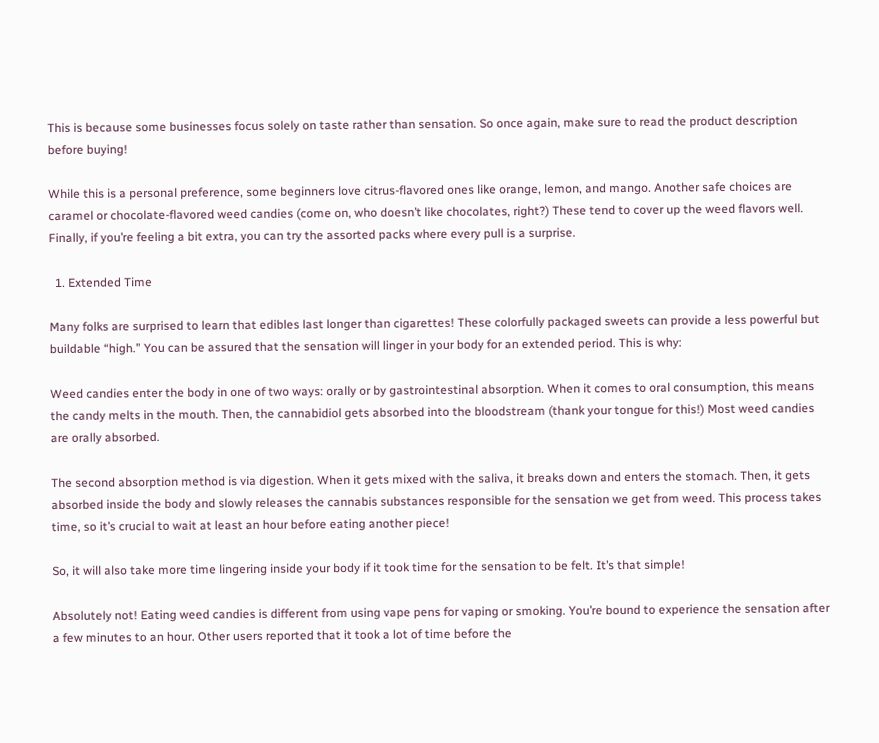This is because some businesses focus solely on taste rather than sensation. So once again, make sure to read the product description before buying!

While this is a personal preference, some beginners love citrus-flavored ones like orange, lemon, and mango. Another safe choices are caramel or chocolate-flavored weed candies (come on, who doesn’t like chocolates, right?) These tend to cover up the weed flavors well. Finally, if you’re feeling a bit extra, you can try the assorted packs where every pull is a surprise.

  1. Extended Time

Many folks are surprised to learn that edibles last longer than cigarettes! These colorfully packaged sweets can provide a less powerful but buildable “high.” You can be assured that the sensation will linger in your body for an extended period. This is why:

Weed candies enter the body in one of two ways: orally or by gastrointestinal absorption. When it comes to oral consumption, this means the candy melts in the mouth. Then, the cannabidiol gets absorbed into the bloodstream (thank your tongue for this!) Most weed candies are orally absorbed.

The second absorption method is via digestion. When it gets mixed with the saliva, it breaks down and enters the stomach. Then, it gets absorbed inside the body and slowly releases the cannabis substances responsible for the sensation we get from weed. This process takes time, so it’s crucial to wait at least an hour before eating another piece!

So, it will also take more time lingering inside your body if it took time for the sensation to be felt. It’s that simple!

Absolutely not! Eating weed candies is different from using vape pens for vaping or smoking. You’re bound to experience the sensation after a few minutes to an hour. Other users reported that it took a lot of time before the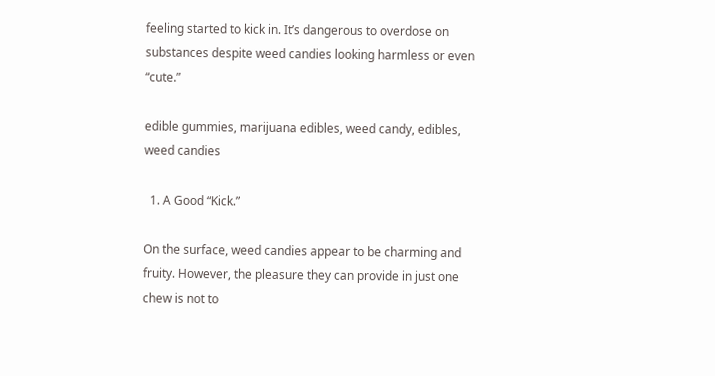feeling started to kick in. It’s dangerous to overdose on substances despite weed candies looking harmless or even “cute.”

edible gummies, marijuana edibles, weed candy, edibles, weed candies

  1. A Good “Kick.”

On the surface, weed candies appear to be charming and fruity. However, the pleasure they can provide in just one chew is not to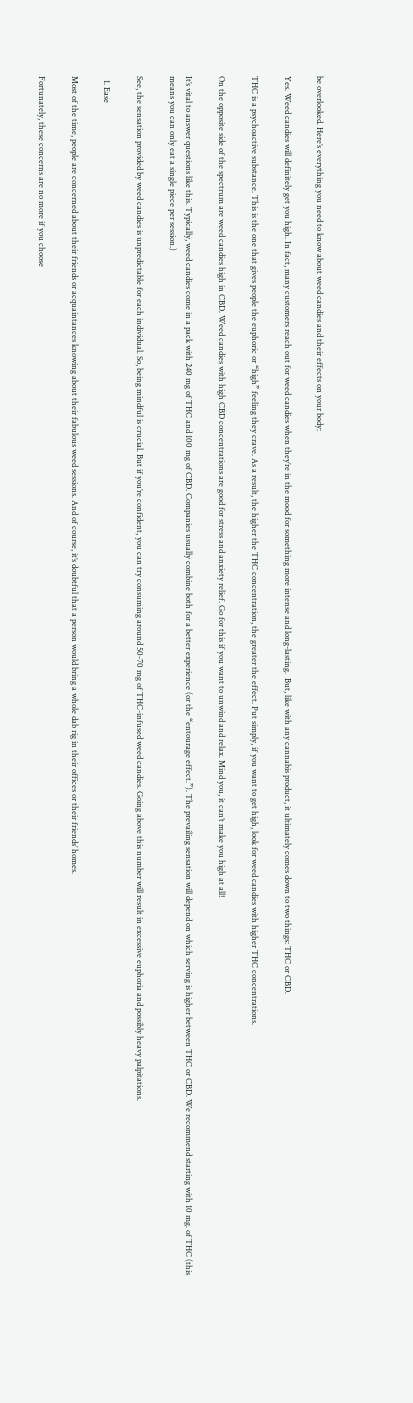be overlooked. Here’s everything you need to know about weed candies and their effects on your body:

Yes. Weed candies will definitely get you high. In fact, many customers reach out for weed candies when they’re in the mood for something more intense and long-lasting.  But, like with any cannabis product, it ultimately comes down to two things: THC or CBD.

THC is a psychoactive substance. This is the one that gives people the euphoric or “high” feeling they crave. As a result, the higher the THC concentration, the greater the effect. Put simply, if you want to get high, look for weed candies with higher THC concentrations.

On the opposite side of the spectrum are weed candies high in CBD. Weed candies with high CBD concentrations are good for stress and anxiety relief. Go for this if you want to unwind and relax. Mind you, it can’t make you high at all!

It’s vital to answer questions like this. Typically, weed candies come in a pack with 240 mg of THC and 100 mg of CBD. Companies usually combine both for a better experience (or the “entourage effect.”). The prevailing sensation will depend on which serving is higher between THC or CBD. We recommend starting with 10 mg. of THC (this means you can only eat a single piece per session.)

See, the sensation provided by weed candies is unpredictable for each individual. So, being mindful is crucial. But if you’re confident, you can try consuming around 50-70 mg of THC-infused weed candies. Going above this number will result in excessive euphoria and possibly heavy palpitations.

  1. Ease

Most of the time, people are concerned about their friends or acquaintances knowing about their fabulous weed sessions. And of course, it’s doubtful that a person would bring a whole dab rig in their offices or their friends’ homes.

Fortunately, these concerns are no more if you choose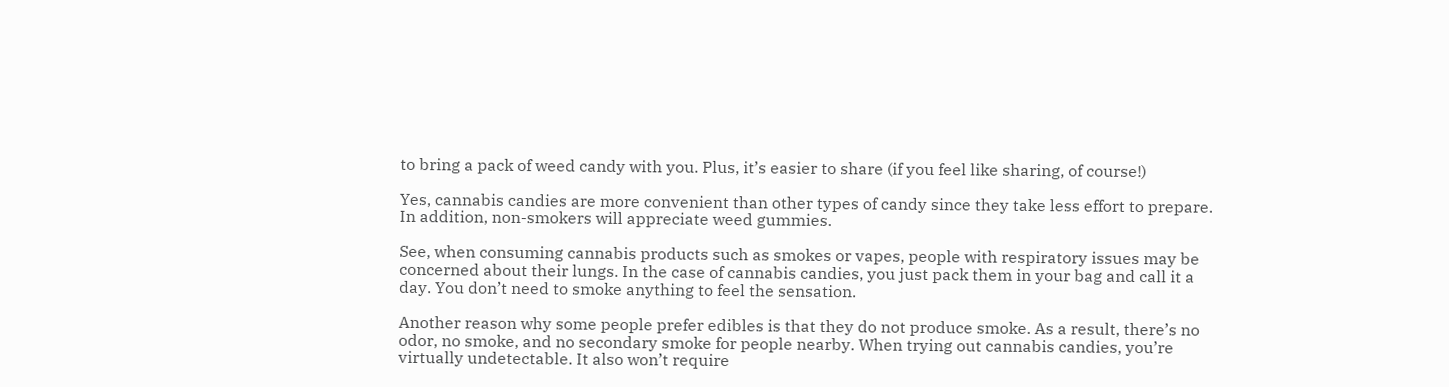to bring a pack of weed candy with you. Plus, it’s easier to share (if you feel like sharing, of course!)

Yes, cannabis candies are more convenient than other types of candy since they take less effort to prepare. In addition, non-smokers will appreciate weed gummies.

See, when consuming cannabis products such as smokes or vapes, people with respiratory issues may be concerned about their lungs. In the case of cannabis candies, you just pack them in your bag and call it a day. You don’t need to smoke anything to feel the sensation.

Another reason why some people prefer edibles is that they do not produce smoke. As a result, there’s no odor, no smoke, and no secondary smoke for people nearby. When trying out cannabis candies, you’re virtually undetectable. It also won’t require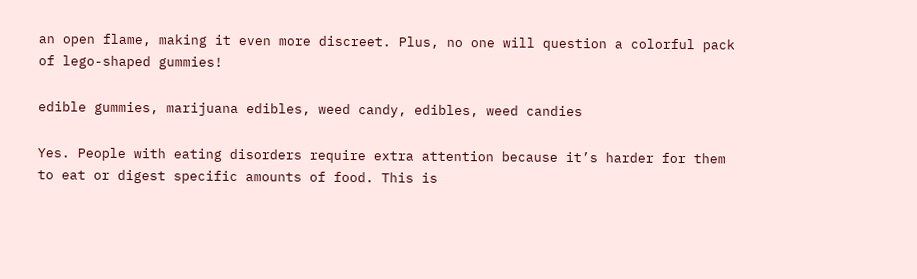an open flame, making it even more discreet. Plus, no one will question a colorful pack of lego-shaped gummies!

edible gummies, marijuana edibles, weed candy, edibles, weed candies

Yes. People with eating disorders require extra attention because it’s harder for them to eat or digest specific amounts of food. This is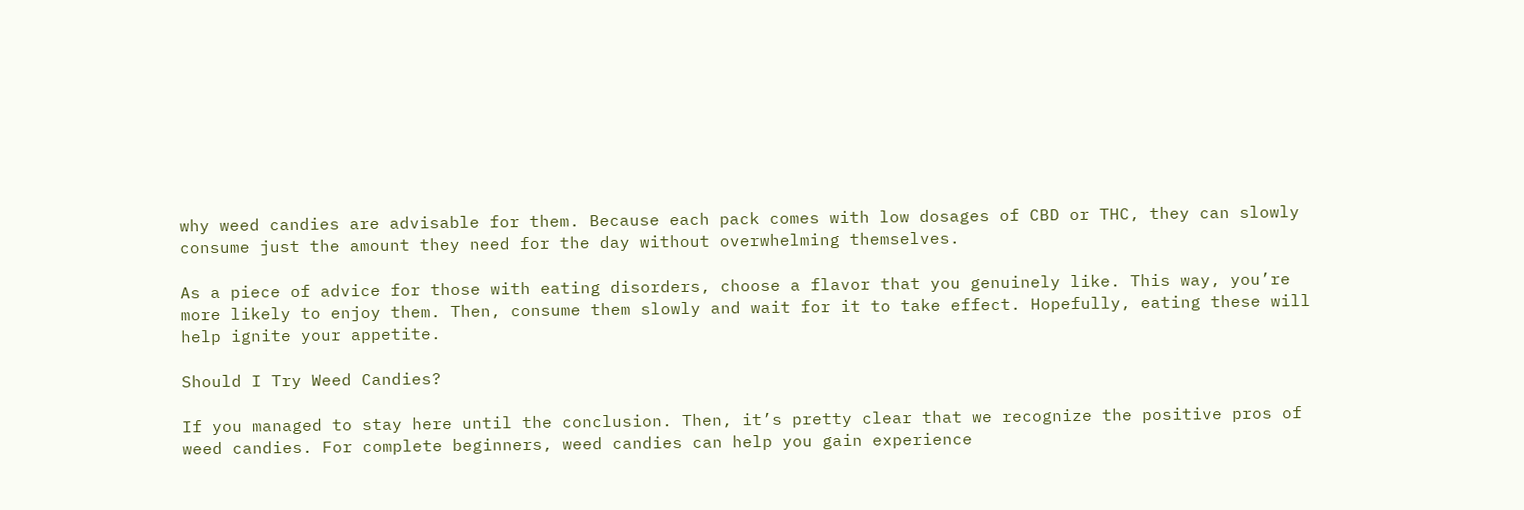why weed candies are advisable for them. Because each pack comes with low dosages of CBD or THC, they can slowly consume just the amount they need for the day without overwhelming themselves.

As a piece of advice for those with eating disorders, choose a flavor that you genuinely like. This way, you’re more likely to enjoy them. Then, consume them slowly and wait for it to take effect. Hopefully, eating these will help ignite your appetite.

Should I Try Weed Candies?

If you managed to stay here until the conclusion. Then, it’s pretty clear that we recognize the positive pros of weed candies. For complete beginners, weed candies can help you gain experience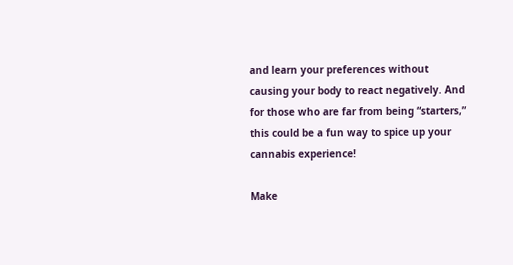and learn your preferences without causing your body to react negatively. And for those who are far from being “starters,” this could be a fun way to spice up your cannabis experience!

Make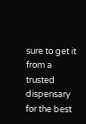sure to get it from a trusted dispensary for the best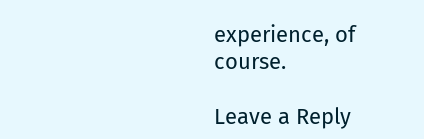experience, of course.

Leave a Reply